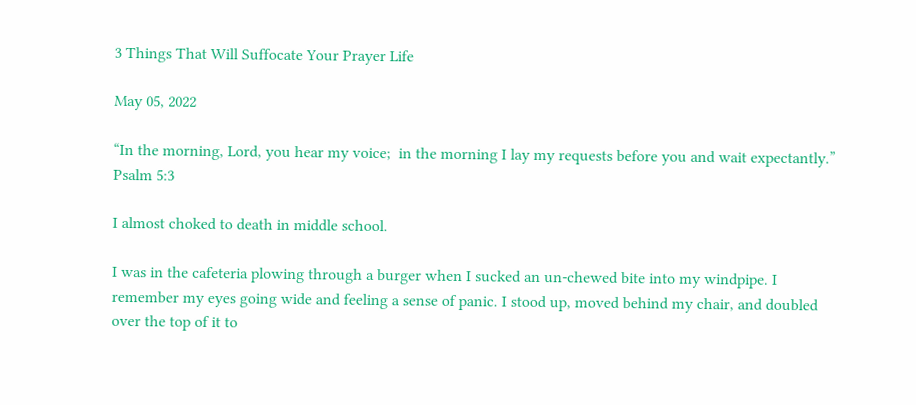3 Things That Will Suffocate Your Prayer Life

May 05, 2022

“In the morning, Lord, you hear my voice;  in the morning I lay my requests before you and wait expectantly.” Psalm 5:3

I almost choked to death in middle school.

I was in the cafeteria plowing through a burger when I sucked an un-chewed bite into my windpipe. I remember my eyes going wide and feeling a sense of panic. I stood up, moved behind my chair, and doubled over the top of it to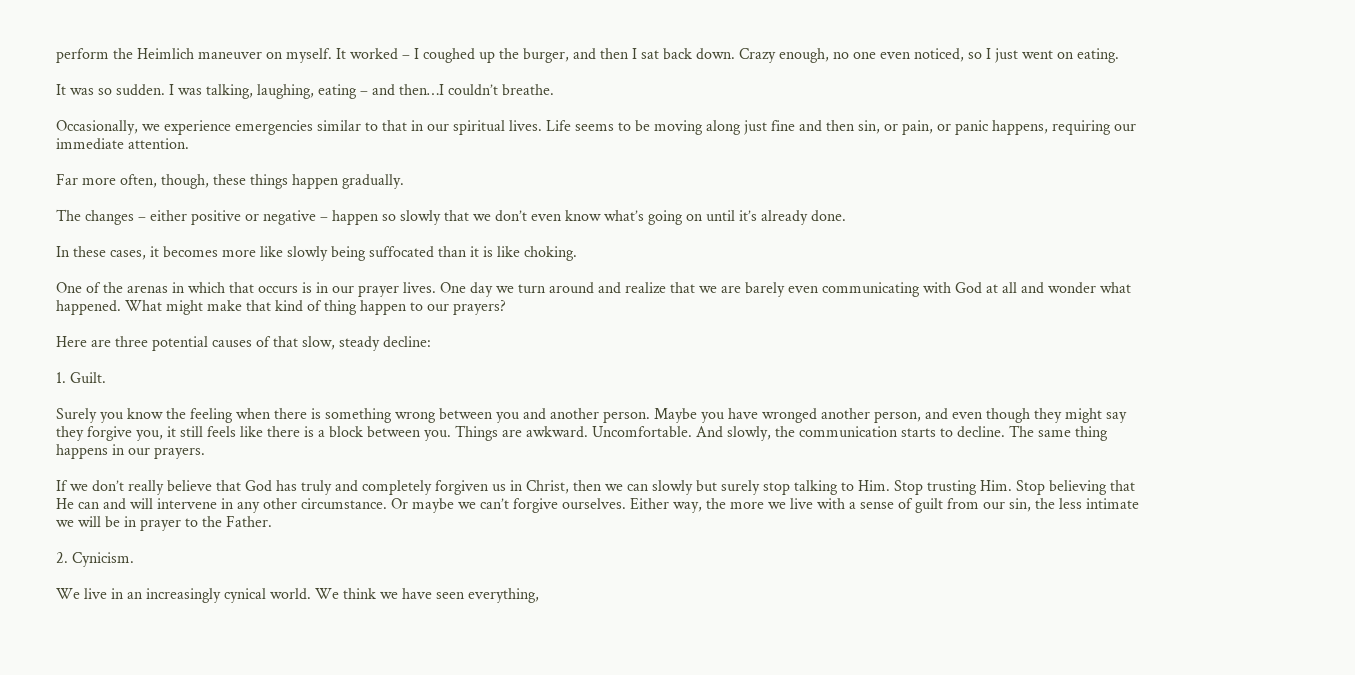perform the Heimlich maneuver on myself. It worked – I coughed up the burger, and then I sat back down. Crazy enough, no one even noticed, so I just went on eating.

It was so sudden. I was talking, laughing, eating – and then…I couldn’t breathe.

Occasionally, we experience emergencies similar to that in our spiritual lives. Life seems to be moving along just fine and then sin, or pain, or panic happens, requiring our immediate attention.

Far more often, though, these things happen gradually.

The changes – either positive or negative – happen so slowly that we don’t even know what’s going on until it’s already done.

In these cases, it becomes more like slowly being suffocated than it is like choking.

One of the arenas in which that occurs is in our prayer lives. One day we turn around and realize that we are barely even communicating with God at all and wonder what happened. What might make that kind of thing happen to our prayers?

Here are three potential causes of that slow, steady decline:

1. Guilt.

Surely you know the feeling when there is something wrong between you and another person. Maybe you have wronged another person, and even though they might say they forgive you, it still feels like there is a block between you. Things are awkward. Uncomfortable. And slowly, the communication starts to decline. The same thing happens in our prayers.

If we don’t really believe that God has truly and completely forgiven us in Christ, then we can slowly but surely stop talking to Him. Stop trusting Him. Stop believing that He can and will intervene in any other circumstance. Or maybe we can’t forgive ourselves. Either way, the more we live with a sense of guilt from our sin, the less intimate we will be in prayer to the Father.

2. Cynicism.

We live in an increasingly cynical world. We think we have seen everything,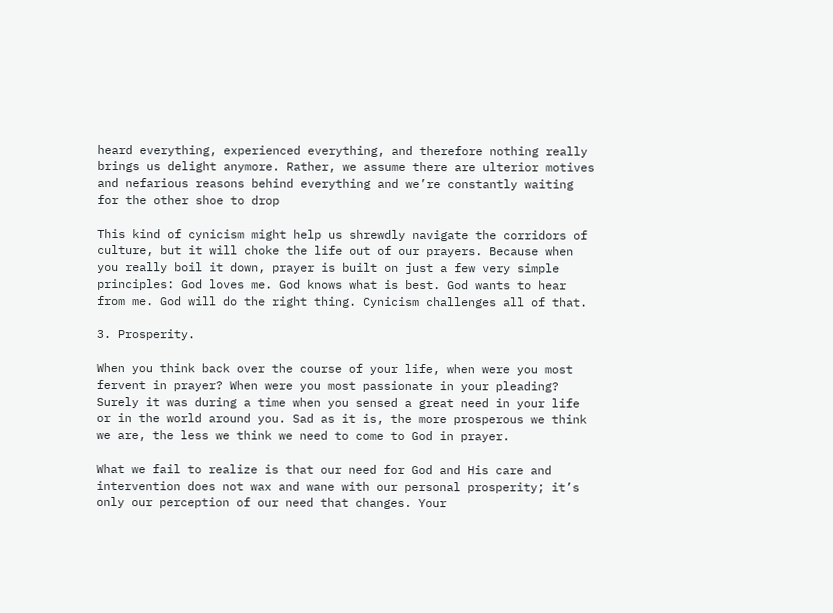heard everything, experienced everything, and therefore nothing really brings us delight anymore. Rather, we assume there are ulterior motives and nefarious reasons behind everything and we’re constantly waiting for the other shoe to drop

This kind of cynicism might help us shrewdly navigate the corridors of culture, but it will choke the life out of our prayers. Because when you really boil it down, prayer is built on just a few very simple principles: God loves me. God knows what is best. God wants to hear from me. God will do the right thing. Cynicism challenges all of that.

3. Prosperity.

When you think back over the course of your life, when were you most fervent in prayer? When were you most passionate in your pleading? Surely it was during a time when you sensed a great need in your life or in the world around you. Sad as it is, the more prosperous we think we are, the less we think we need to come to God in prayer.

What we fail to realize is that our need for God and His care and intervention does not wax and wane with our personal prosperity; it’s only our perception of our need that changes. Your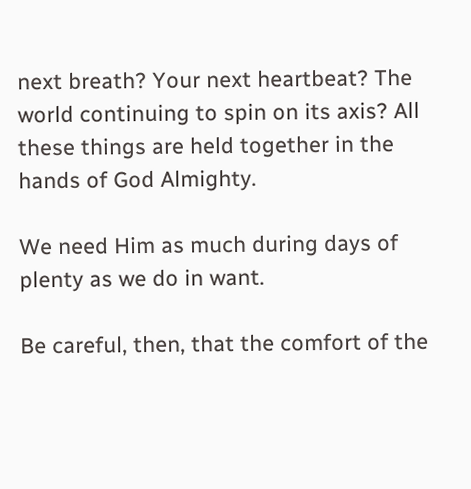next breath? Your next heartbeat? The world continuing to spin on its axis? All these things are held together in the hands of God Almighty.

We need Him as much during days of plenty as we do in want.

Be careful, then, that the comfort of the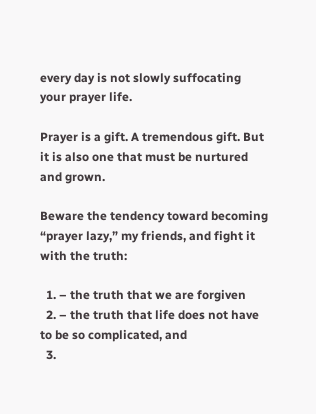every day is not slowly suffocating your prayer life.

Prayer is a gift. A tremendous gift. But it is also one that must be nurtured and grown.

Beware the tendency toward becoming “prayer lazy,” my friends, and fight it with the truth:

  1. – the truth that we are forgiven
  2. – the truth that life does not have to be so complicated, and
  3.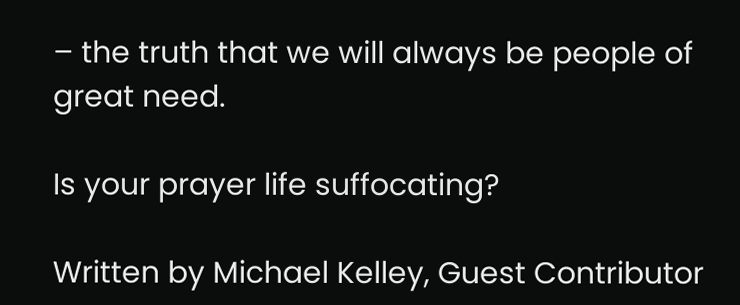– the truth that we will always be people of great need.

Is your prayer life suffocating?

Written by Michael Kelley, Guest Contributor